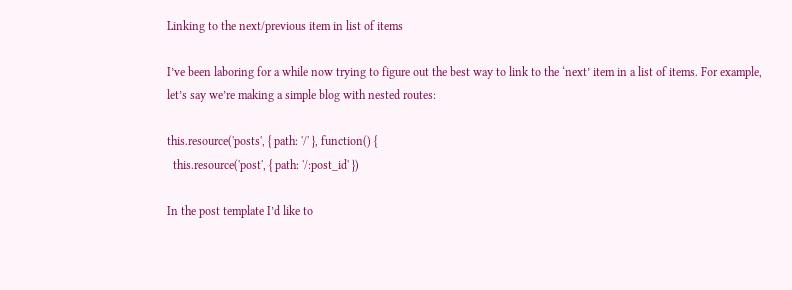Linking to the next/previous item in list of items

I’ve been laboring for a while now trying to figure out the best way to link to the ‘next’ item in a list of items. For example, let’s say we’re making a simple blog with nested routes:

this.resource('posts', { path: '/' }, function() {
  this.resource('post', { path: '/:post_id' })

In the post template I’d like to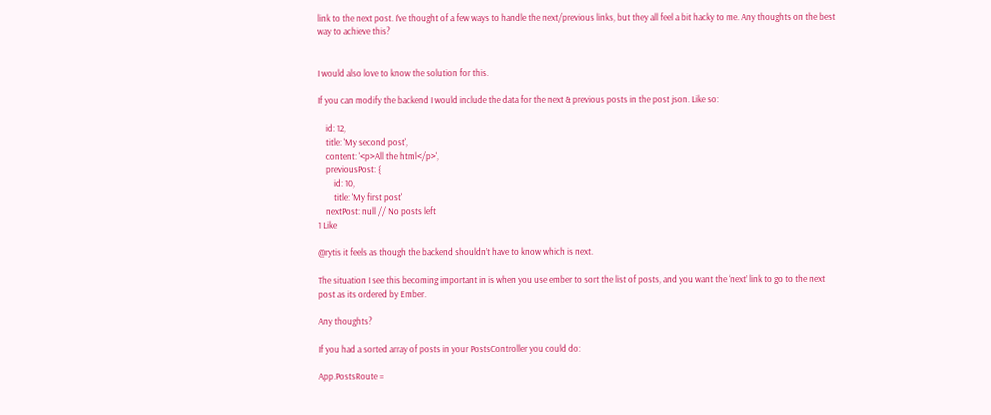link to the next post. I’ve thought of a few ways to handle the next/previous links, but they all feel a bit hacky to me. Any thoughts on the best way to achieve this?


I would also love to know the solution for this.

If you can modify the backend I would include the data for the next & previous posts in the post json. Like so:

    id: 12,
    title: 'My second post',
    content: '<p>All the html</p>',
    previousPost: {
        id: 10,
        title: 'My first post'
    nextPost: null // No posts left
1 Like

@rytis it feels as though the backend shouldn’t have to know which is next.

The situation I see this becoming important in is when you use ember to sort the list of posts, and you want the ‘next’ link to go to the next post as its ordered by Ember.

Any thoughts?

If you had a sorted array of posts in your PostsController you could do:

App.PostsRoute =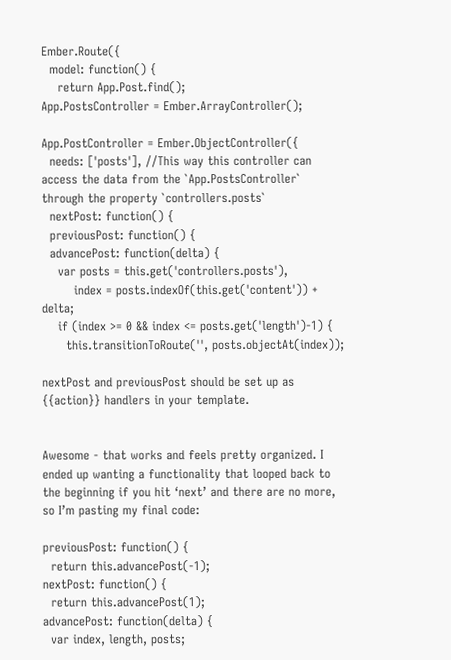Ember.Route({
  model: function() {
    return App.Post.find();
App.PostsController = Ember.ArrayController();

App.PostController = Ember.ObjectController({
  needs: ['posts'], //This way this controller can access the data from the `App.PostsController` through the property `controllers.posts`
  nextPost: function() {
  previousPost: function() {
  advancePost: function(delta) {
    var posts = this.get('controllers.posts'),
        index = posts.indexOf(this.get('content')) + delta;
    if (index >= 0 && index <= posts.get('length')-1) {
      this.transitionToRoute('', posts.objectAt(index));

nextPost and previousPost should be set up as {{action}} handlers in your template.


Awesome - that works and feels pretty organized. I ended up wanting a functionality that looped back to the beginning if you hit ‘next’ and there are no more, so I’m pasting my final code:

previousPost: function() {
  return this.advancePost(-1);
nextPost: function() {
  return this.advancePost(1);
advancePost: function(delta) {
  var index, length, posts;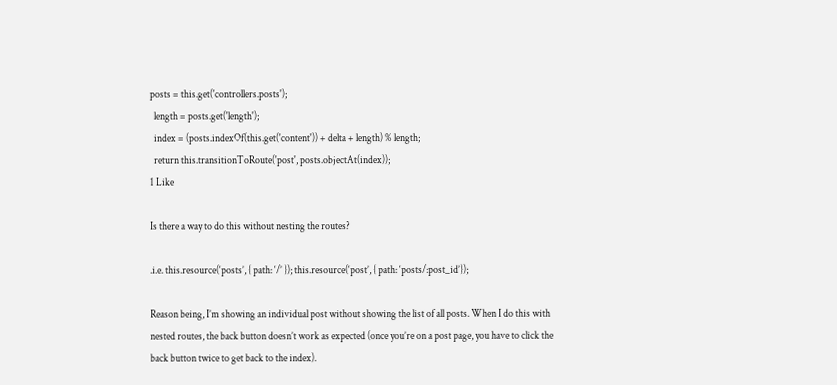posts = this.get('controllers.posts');
  length = posts.get('length');
  index = (posts.indexOf(this.get('content')) + delta + length) % length;
  return this.transitionToRoute('post', posts.objectAt(index));
1 Like

Is there a way to do this without nesting the routes?

.i.e. this.resource(‘posts’, { path: ‘/’ }); this.resource(‘post’, { path: ‘posts/:post_id’});

Reason being, I’m showing an individual post without showing the list of all posts. When I do this with nested routes, the back button doesn’t work as expected (once you’re on a post page, you have to click the back button twice to get back to the index).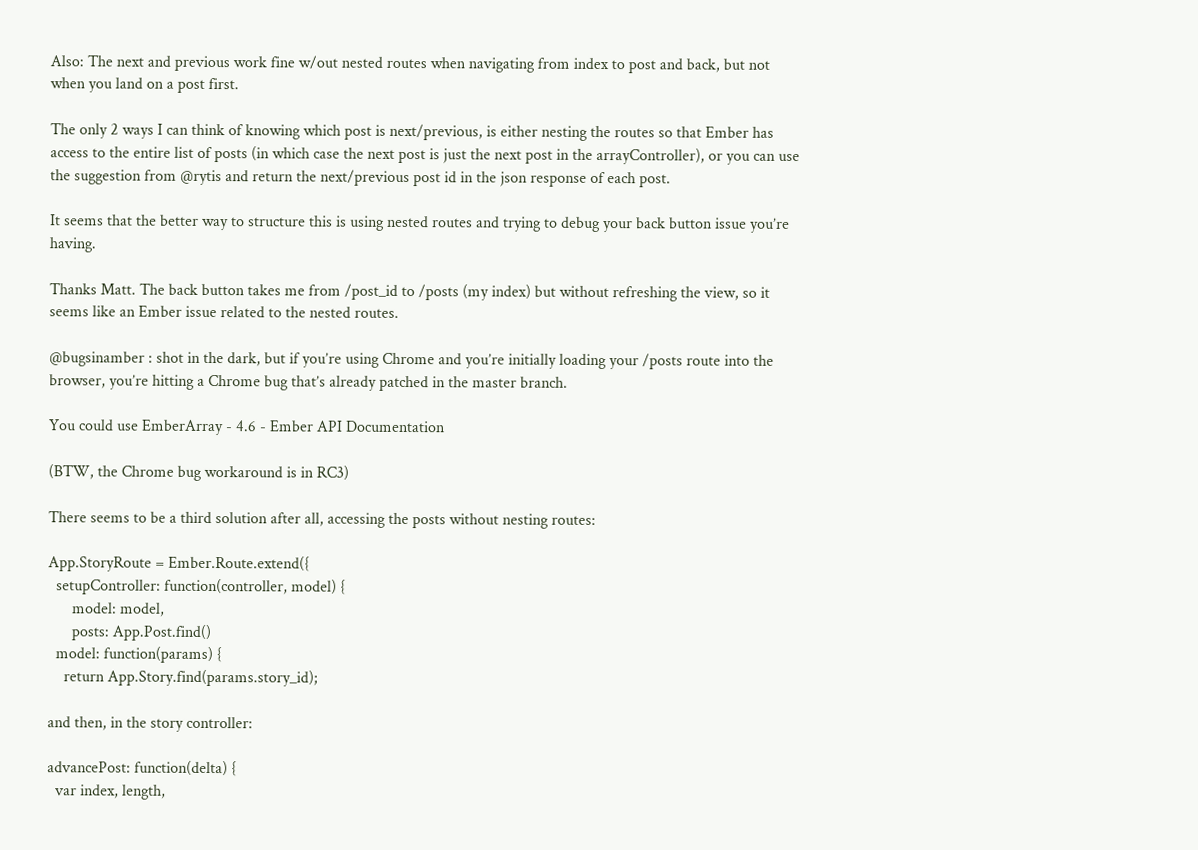Also: The next and previous work fine w/out nested routes when navigating from index to post and back, but not when you land on a post first.

The only 2 ways I can think of knowing which post is next/previous, is either nesting the routes so that Ember has access to the entire list of posts (in which case the next post is just the next post in the arrayController), or you can use the suggestion from @rytis and return the next/previous post id in the json response of each post.

It seems that the better way to structure this is using nested routes and trying to debug your back button issue you’re having.

Thanks Matt. The back button takes me from /post_id to /posts (my index) but without refreshing the view, so it seems like an Ember issue related to the nested routes.

@bugsinamber : shot in the dark, but if you’re using Chrome and you’re initially loading your /posts route into the browser, you’re hitting a Chrome bug that’s already patched in the master branch.

You could use EmberArray - 4.6 - Ember API Documentation

(BTW, the Chrome bug workaround is in RC3)

There seems to be a third solution after all, accessing the posts without nesting routes:

App.StoryRoute = Ember.Route.extend({
  setupController: function(controller, model) {
      model: model,
      posts: App.Post.find()
  model: function(params) {
    return App.Story.find(params.story_id);

and then, in the story controller:

advancePost: function(delta) {
  var index, length,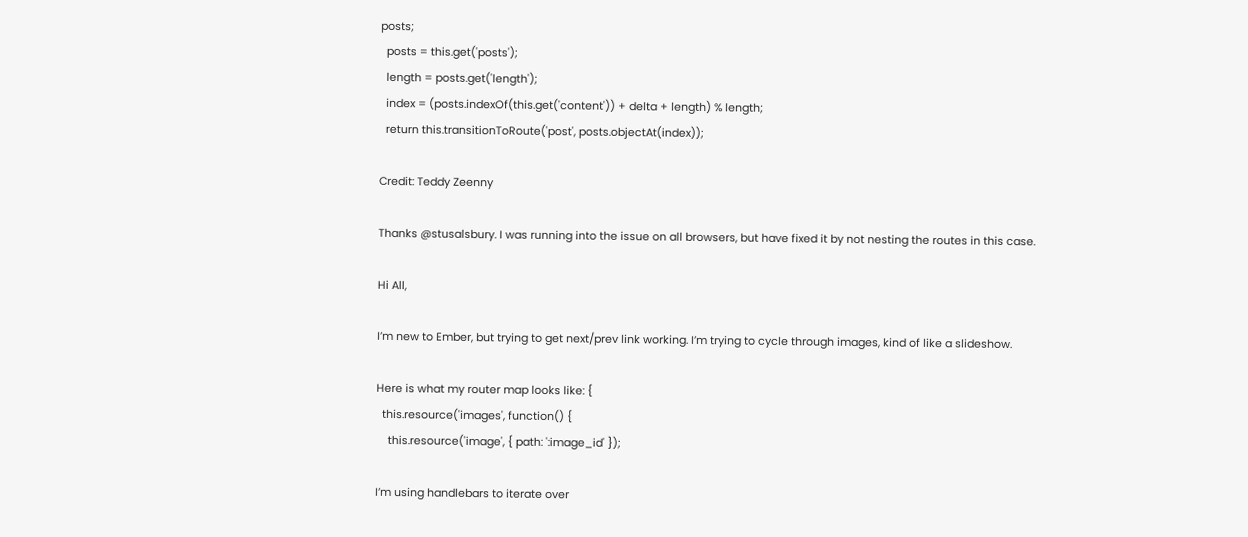posts;
  posts = this.get('posts');
  length = posts.get('length');
  index = (posts.indexOf(this.get('content')) + delta + length) % length;
  return this.transitionToRoute('post', posts.objectAt(index));

Credit: Teddy Zeenny

Thanks @stusalsbury. I was running into the issue on all browsers, but have fixed it by not nesting the routes in this case.

Hi All,

I’m new to Ember, but trying to get next/prev link working. I’m trying to cycle through images, kind of like a slideshow.

Here is what my router map looks like: {
  this.resource('images', function() {
    this.resource('image', { path: ':image_id' });

I’m using handlebars to iterate over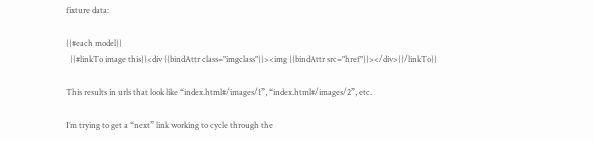fixture data:

{{#each model}}
  {{#linkTo image this}}<div {{bindAttr class="imgclass"}}><img {{bindAttr src="href"}}></div>{{/linkTo}}

This results in urls that look like “index.html#/images/1”, “index.html#/images/2”, etc.

I’m trying to get a “next” link working to cycle through the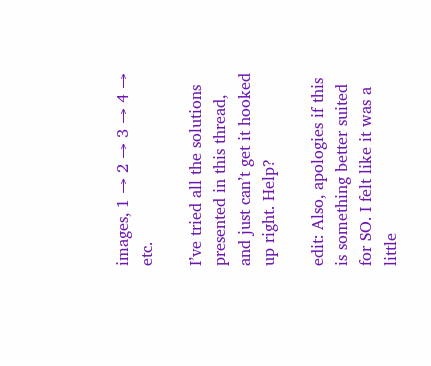images, 1 → 2 → 3 → 4 → etc.

I’ve tried all the solutions presented in this thread, and just can’t get it hooked up right. Help?

edit: Also, apologies if this is something better suited for SO. I felt like it was a little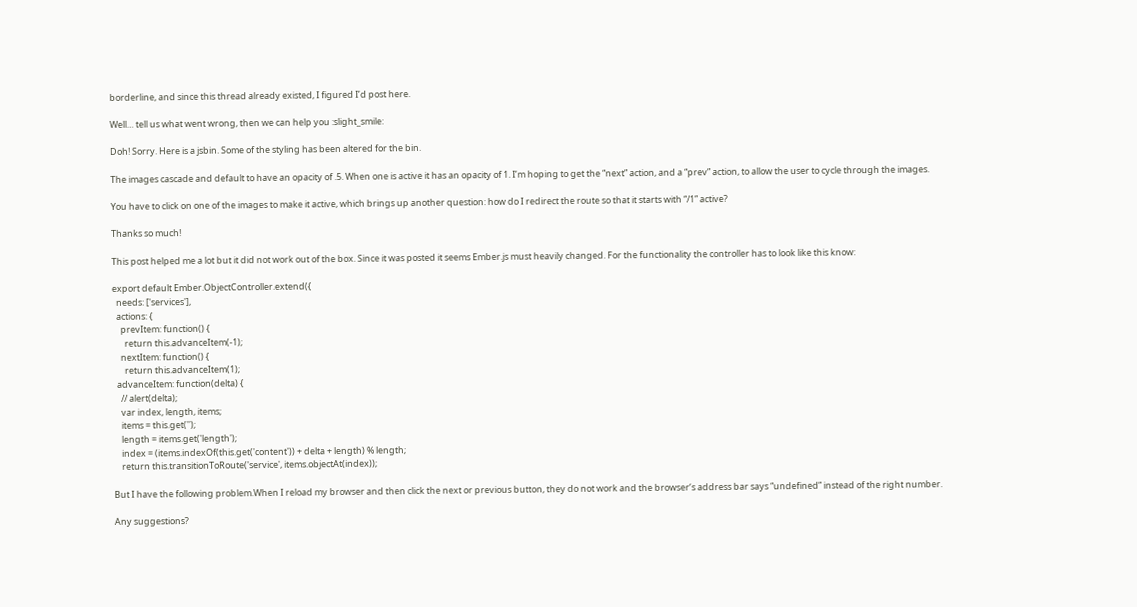borderline, and since this thread already existed, I figured I’d post here.

Well… tell us what went wrong, then we can help you :slight_smile:

Doh! Sorry. Here is a jsbin. Some of the styling has been altered for the bin.

The images cascade and default to have an opacity of .5. When one is active it has an opacity of 1. I’m hoping to get the “next” action, and a “prev” action, to allow the user to cycle through the images.

You have to click on one of the images to make it active, which brings up another question: how do I redirect the route so that it starts with “/1” active?

Thanks so much!

This post helped me a lot but it did not work out of the box. Since it was posted it seems Ember.js must heavily changed. For the functionality the controller has to look like this know:

export default Ember.ObjectController.extend({
  needs: ['services'],
  actions: {
    prevItem: function() {
      return this.advanceItem(-1);
    nextItem: function() {
      return this.advanceItem(1);
  advanceItem: function(delta) {
    // alert(delta);
    var index, length, items;
    items = this.get('');
    length = items.get('length');
    index = (items.indexOf(this.get('content')) + delta + length) % length;
    return this.transitionToRoute('service', items.objectAt(index));

But I have the following problem.When I reload my browser and then click the next or previous button, they do not work and the browser‘s address bar says “undefined” instead of the right number.

Any suggestions?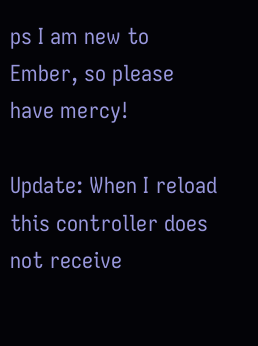ps I am new to Ember, so please have mercy!

Update: When I reload this controller does not receive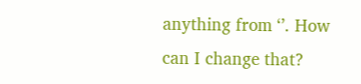anything from ‘’. How can I change that?